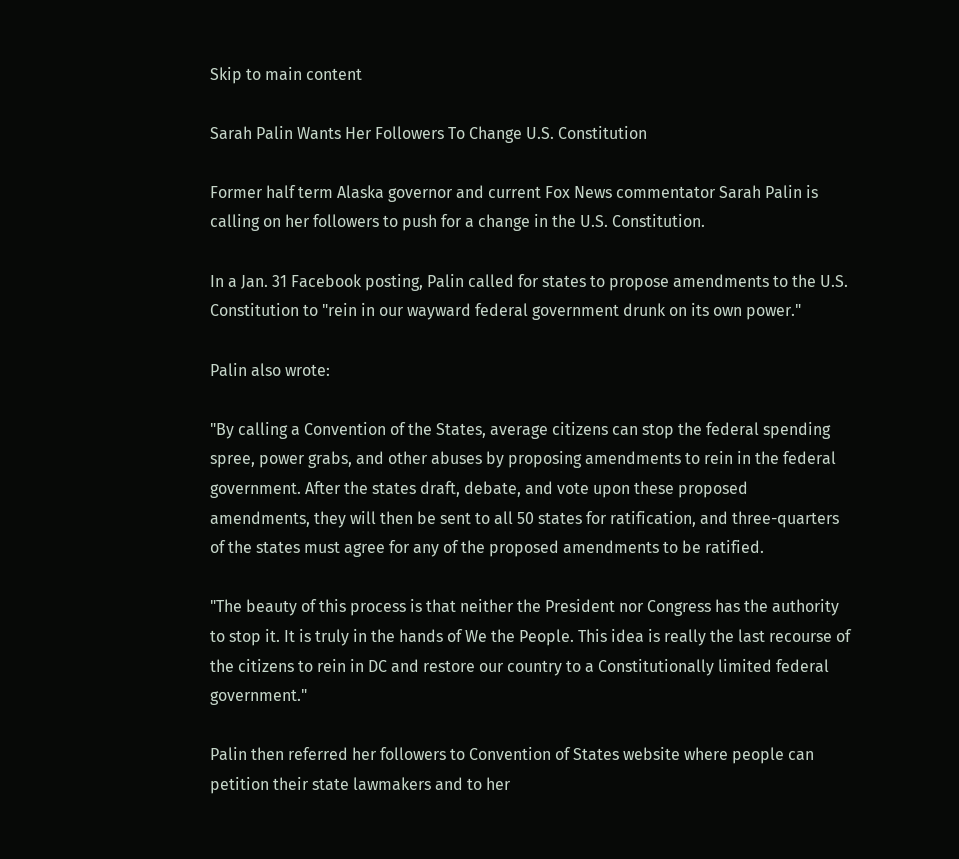Skip to main content

Sarah Palin Wants Her Followers To Change U.S. Constitution

Former half term Alaska governor and current Fox News commentator Sarah Palin is calling on her followers to push for a change in the U.S. Constitution.

In a Jan. 31 Facebook posting, Palin called for states to propose amendments to the U.S. Constitution to "rein in our wayward federal government drunk on its own power."

Palin also wrote:

"By calling a Convention of the States, average citizens can stop the federal spending spree, power grabs, and other abuses by proposing amendments to rein in the federal government. After the states draft, debate, and vote upon these proposed amendments, they will then be sent to all 50 states for ratification, and three-quarters of the states must agree for any of the proposed amendments to be ratified.

"The beauty of this process is that neither the President nor Congress has the authority to stop it. It is truly in the hands of We the People. This idea is really the last recourse of the citizens to rein in DC and restore our country to a Constitutionally limited federal government."

Palin then referred her followers to Convention of States website where people can petition their state lawmakers and to her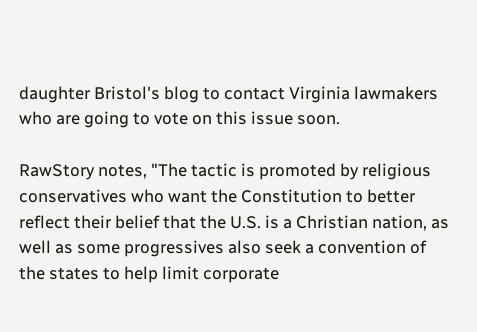daughter Bristol's blog to contact Virginia lawmakers who are going to vote on this issue soon.

RawStory notes, "The tactic is promoted by religious conservatives who want the Constitution to better reflect their belief that the U.S. is a Christian nation, as well as some progressives also seek a convention of the states to help limit corporate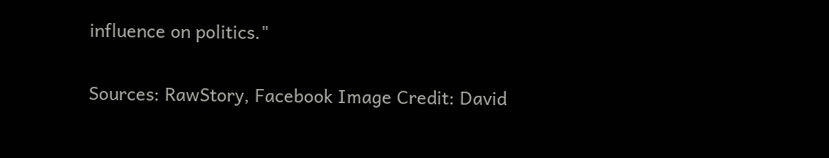influence on politics."

Sources: RawStory, Facebook Image Credit: David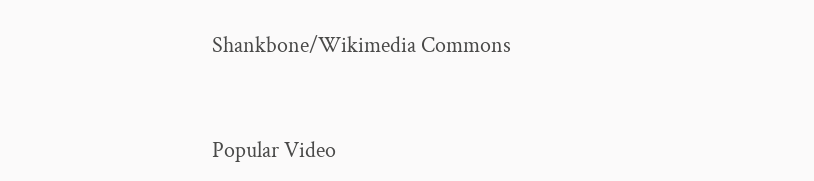Shankbone/Wikimedia Commons


Popular Video